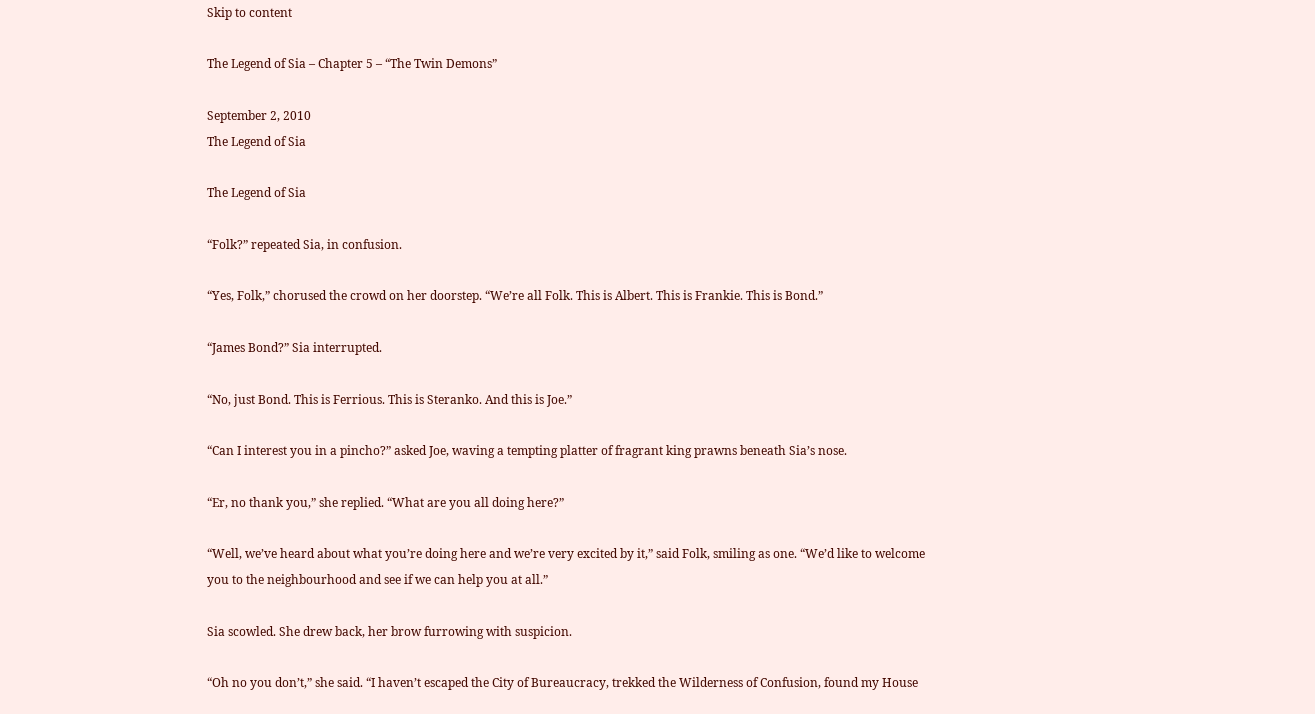Skip to content

The Legend of Sia – Chapter 5 – “The Twin Demons”

September 2, 2010
The Legend of Sia

The Legend of Sia

“Folk?” repeated Sia, in confusion.

“Yes, Folk,” chorused the crowd on her doorstep. “We’re all Folk. This is Albert. This is Frankie. This is Bond.”

“James Bond?” Sia interrupted.

“No, just Bond. This is Ferrious. This is Steranko. And this is Joe.”

“Can I interest you in a pincho?” asked Joe, waving a tempting platter of fragrant king prawns beneath Sia’s nose.

“Er, no thank you,” she replied. “What are you all doing here?”

“Well, we’ve heard about what you’re doing here and we’re very excited by it,” said Folk, smiling as one. “We’d like to welcome you to the neighbourhood and see if we can help you at all.”

Sia scowled. She drew back, her brow furrowing with suspicion.

“Oh no you don’t,” she said. “I haven’t escaped the City of Bureaucracy, trekked the Wilderness of Confusion, found my House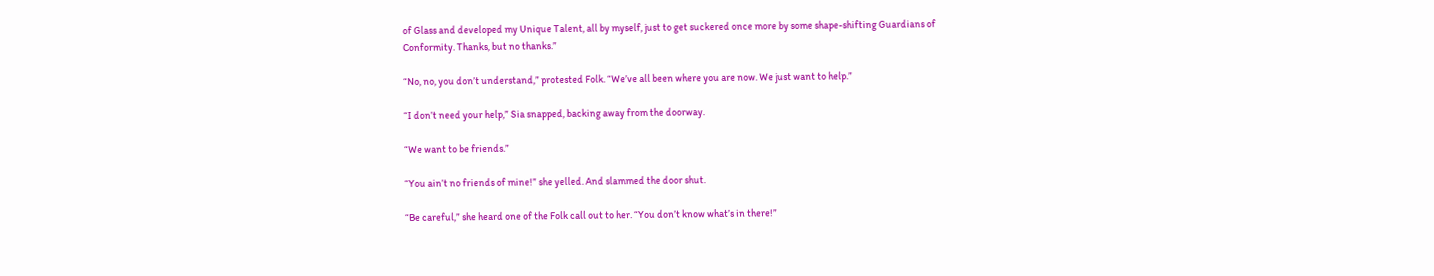of Glass and developed my Unique Talent, all by myself, just to get suckered once more by some shape-shifting Guardians of Conformity. Thanks, but no thanks.”

“No, no, you don’t understand,” protested Folk. “We’ve all been where you are now. We just want to help.”

“I don’t need your help,” Sia snapped, backing away from the doorway.

“We want to be friends.”

“You ain’t no friends of mine!” she yelled. And slammed the door shut.

“Be careful,” she heard one of the Folk call out to her. “You don’t know what’s in there!”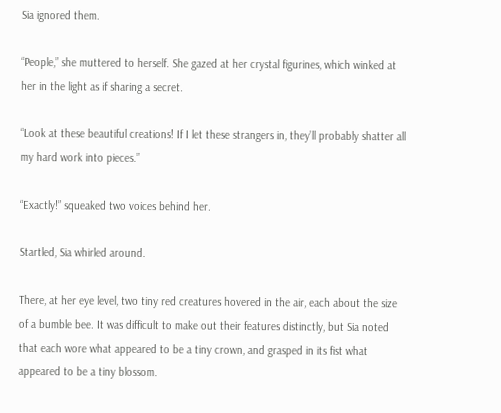Sia ignored them.

“People,” she muttered to herself. She gazed at her crystal figurines, which winked at her in the light as if sharing a secret.

“Look at these beautiful creations! If I let these strangers in, they’ll probably shatter all my hard work into pieces.”

“Exactly!” squeaked two voices behind her.

Startled, Sia whirled around.

There, at her eye level, two tiny red creatures hovered in the air, each about the size of a bumble bee. It was difficult to make out their features distinctly, but Sia noted that each wore what appeared to be a tiny crown, and grasped in its fist what appeared to be a tiny blossom.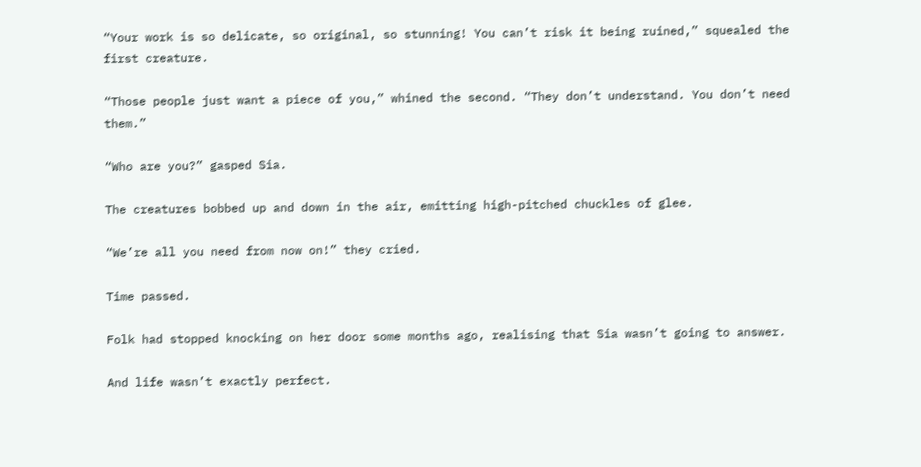“Your work is so delicate, so original, so stunning! You can’t risk it being ruined,” squealed the first creature.

“Those people just want a piece of you,” whined the second. “They don’t understand. You don’t need them.”

“Who are you?” gasped Sia.

The creatures bobbed up and down in the air, emitting high-pitched chuckles of glee.

“We’re all you need from now on!” they cried.

Time passed.

Folk had stopped knocking on her door some months ago, realising that Sia wasn’t going to answer.

And life wasn’t exactly perfect.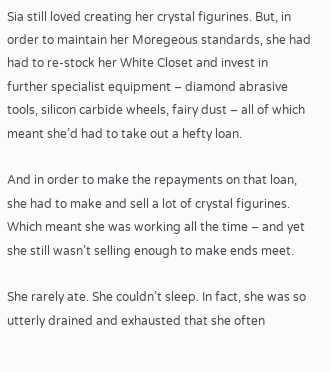Sia still loved creating her crystal figurines. But, in order to maintain her Moregeous standards, she had had to re-stock her White Closet and invest in further specialist equipment – diamond abrasive tools, silicon carbide wheels, fairy dust – all of which meant she’d had to take out a hefty loan.

And in order to make the repayments on that loan, she had to make and sell a lot of crystal figurines. Which meant she was working all the time – and yet she still wasn’t selling enough to make ends meet.

She rarely ate. She couldn’t sleep. In fact, she was so utterly drained and exhausted that she often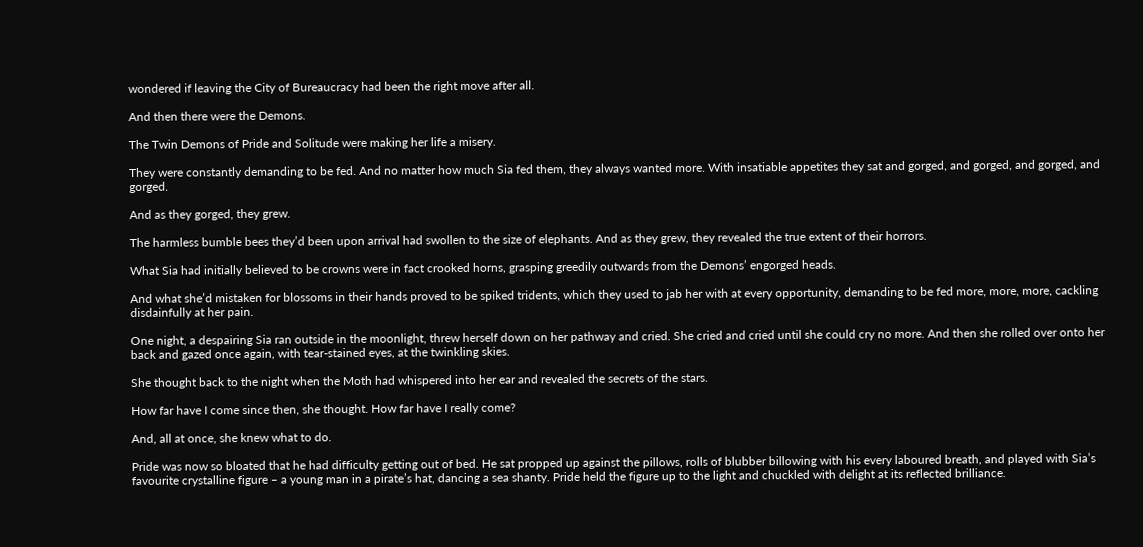wondered if leaving the City of Bureaucracy had been the right move after all.

And then there were the Demons.

The Twin Demons of Pride and Solitude were making her life a misery.

They were constantly demanding to be fed. And no matter how much Sia fed them, they always wanted more. With insatiable appetites they sat and gorged, and gorged, and gorged, and gorged.

And as they gorged, they grew.

The harmless bumble bees they’d been upon arrival had swollen to the size of elephants. And as they grew, they revealed the true extent of their horrors.

What Sia had initially believed to be crowns were in fact crooked horns, grasping greedily outwards from the Demons’ engorged heads.

And what she’d mistaken for blossoms in their hands proved to be spiked tridents, which they used to jab her with at every opportunity, demanding to be fed more, more, more, cackling disdainfully at her pain.

One night, a despairing Sia ran outside in the moonlight, threw herself down on her pathway and cried. She cried and cried until she could cry no more. And then she rolled over onto her back and gazed once again, with tear-stained eyes, at the twinkling skies.

She thought back to the night when the Moth had whispered into her ear and revealed the secrets of the stars.

How far have I come since then, she thought. How far have I really come?

And, all at once, she knew what to do.

Pride was now so bloated that he had difficulty getting out of bed. He sat propped up against the pillows, rolls of blubber billowing with his every laboured breath, and played with Sia’s favourite crystalline figure – a young man in a pirate’s hat, dancing a sea shanty. Pride held the figure up to the light and chuckled with delight at its reflected brilliance.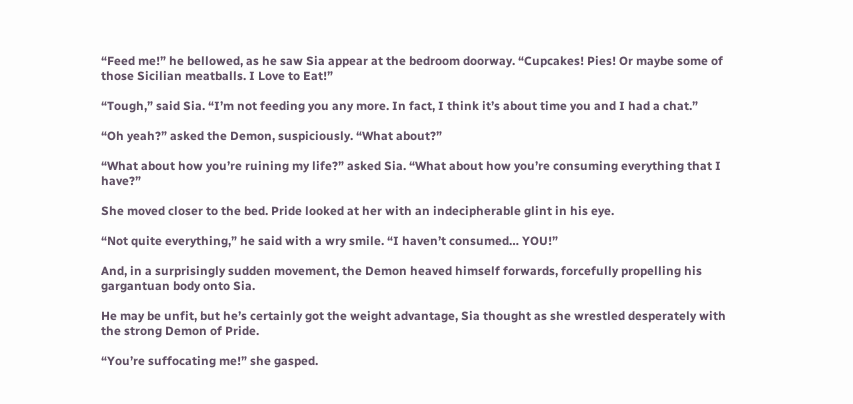“Feed me!” he bellowed, as he saw Sia appear at the bedroom doorway. “Cupcakes! Pies! Or maybe some of those Sicilian meatballs. I Love to Eat!”

“Tough,” said Sia. “I’m not feeding you any more. In fact, I think it’s about time you and I had a chat.”

“Oh yeah?” asked the Demon, suspiciously. “What about?”

“What about how you’re ruining my life?” asked Sia. “What about how you’re consuming everything that I have?”

She moved closer to the bed. Pride looked at her with an indecipherable glint in his eye.

“Not quite everything,” he said with a wry smile. “I haven’t consumed… YOU!”

And, in a surprisingly sudden movement, the Demon heaved himself forwards, forcefully propelling his gargantuan body onto Sia.

He may be unfit, but he’s certainly got the weight advantage, Sia thought as she wrestled desperately with the strong Demon of Pride.

“You’re suffocating me!” she gasped.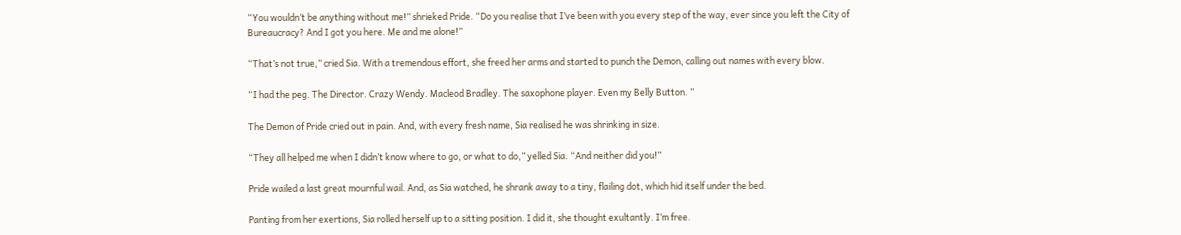“You wouldn’t be anything without me!” shrieked Pride. “Do you realise that I’ve been with you every step of the way, ever since you left the City of Bureaucracy? And I got you here. Me and me alone!”

“That’s not true,” cried Sia. With a tremendous effort, she freed her arms and started to punch the Demon, calling out names with every blow.

“I had the peg. The Director. Crazy Wendy. Macleod Bradley. The saxophone player. Even my Belly Button. ”

The Demon of Pride cried out in pain. And, with every fresh name, Sia realised he was shrinking in size.

“They all helped me when I didn’t know where to go, or what to do,” yelled Sia. “And neither did you!”

Pride wailed a last great mournful wail. And, as Sia watched, he shrank away to a tiny, flailing dot, which hid itself under the bed.

Panting from her exertions, Sia rolled herself up to a sitting position. I did it, she thought exultantly. I’m free.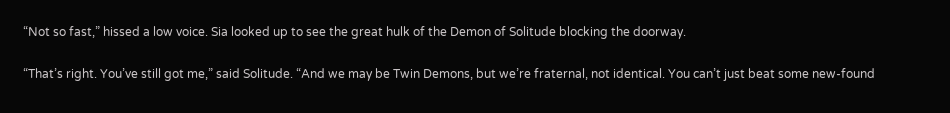“Not so fast,” hissed a low voice. Sia looked up to see the great hulk of the Demon of Solitude blocking the doorway.

“That’s right. You’ve still got me,” said Solitude. “And we may be Twin Demons, but we’re fraternal, not identical. You can’t just beat some new-found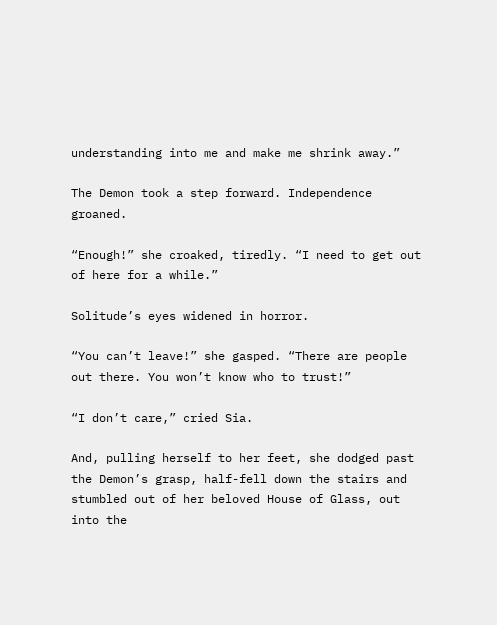understanding into me and make me shrink away.”

The Demon took a step forward. Independence groaned.

“Enough!” she croaked, tiredly. “I need to get out of here for a while.”

Solitude’s eyes widened in horror.

“You can’t leave!” she gasped. “There are people out there. You won’t know who to trust!”

“I don’t care,” cried Sia.

And, pulling herself to her feet, she dodged past the Demon’s grasp, half-fell down the stairs and stumbled out of her beloved House of Glass, out into the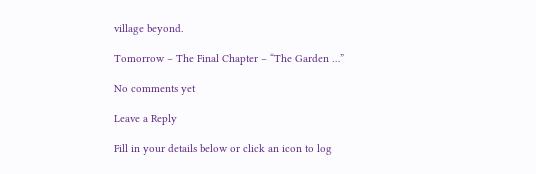village beyond.

Tomorrow – The Final Chapter – “The Garden …”

No comments yet

Leave a Reply

Fill in your details below or click an icon to log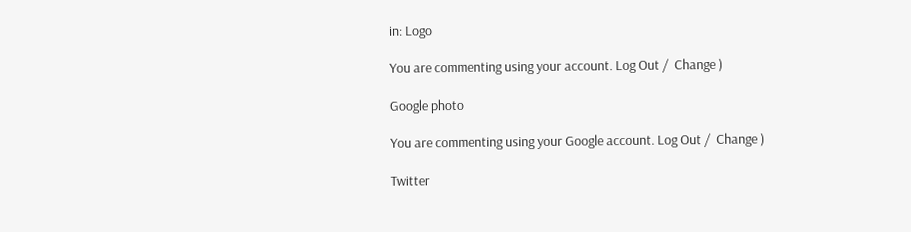in: Logo

You are commenting using your account. Log Out /  Change )

Google photo

You are commenting using your Google account. Log Out /  Change )

Twitter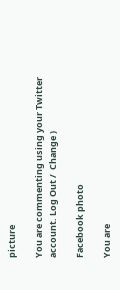picture

You are commenting using your Twitter account. Log Out /  Change )

Facebook photo

You are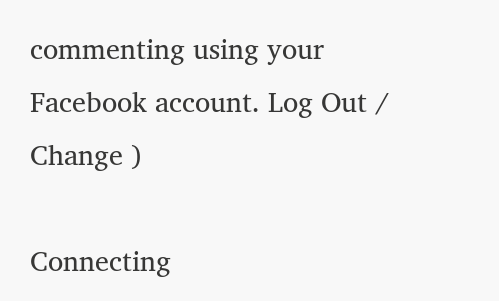commenting using your Facebook account. Log Out /  Change )

Connecting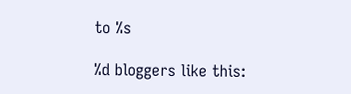to %s

%d bloggers like this: